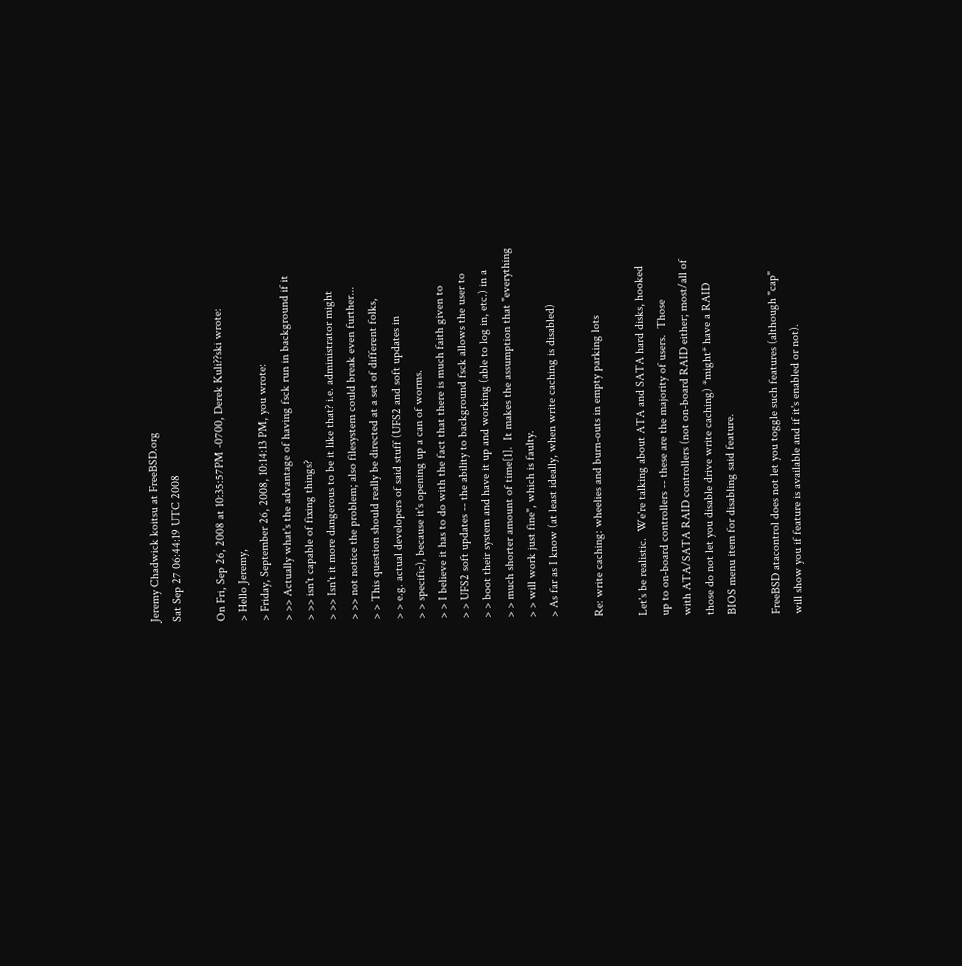Jeremy Chadwick koitsu at FreeBSD.org
Sat Sep 27 06:44:19 UTC 2008

On Fri, Sep 26, 2008 at 10:35:57PM -0700, Derek Kuli??ski wrote:
> Hello Jeremy,
> Friday, September 26, 2008, 10:14:13 PM, you wrote:
> >> Actually what's the advantage of having fsck run in background if it
> >> isn't capable of fixing things?
> >> Isn't it more dangerous to be it like that? i.e. administrator might
> >> not notice the problem; also filesystem could break even further...
> > This question should really be directed at a set of different folks,
> > e.g. actual developers of said stuff (UFS2 and soft updates in
> > specific), because it's opening up a can of worms.
> > I believe it has to do with the fact that there is much faith given to
> > UFS2 soft updates -- the ability to background fsck allows the user to
> > boot their system and have it up and working (able to log in, etc.) in a
> > much shorter amount of time[1].  It makes the assumption that "everything
> > will work just fine", which is faulty.
> As far as I know (at least ideally, when write caching is disabled)

Re: write caching: wheelies and burn-outs in empty parking lots

Let's be realistic.  We're talking about ATA and SATA hard disks, hooked
up to on-board controllers -- these are the majority of users.  Those
with ATA/SATA RAID controllers (not on-board RAID either; most/all of
those do not let you disable drive write caching) *might* have a RAID
BIOS menu item for disabling said feature.

FreeBSD atacontrol does not let you toggle such features (although "cap"
will show you if feature is available and if it's enabled or not).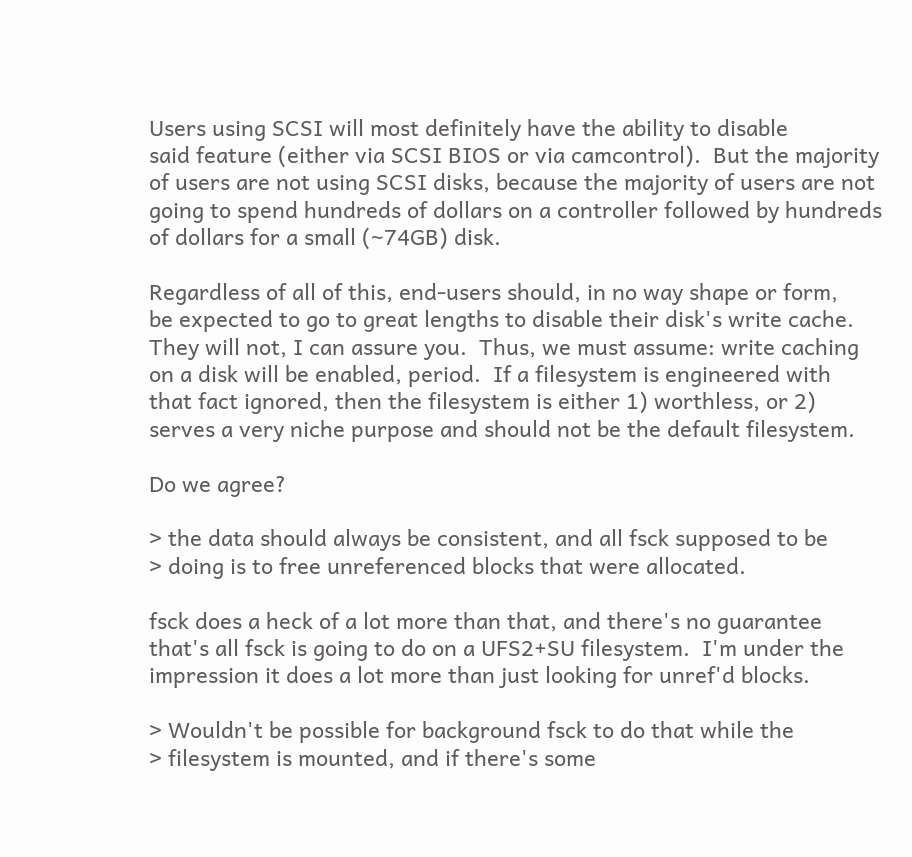Users using SCSI will most definitely have the ability to disable
said feature (either via SCSI BIOS or via camcontrol).  But the majority
of users are not using SCSI disks, because the majority of users are not
going to spend hundreds of dollars on a controller followed by hundreds
of dollars for a small (~74GB) disk.

Regardless of all of this, end-users should, in no way shape or form,
be expected to go to great lengths to disable their disk's write cache.
They will not, I can assure you.  Thus, we must assume: write caching
on a disk will be enabled, period.  If a filesystem is engineered with
that fact ignored, then the filesystem is either 1) worthless, or 2)
serves a very niche purpose and should not be the default filesystem.

Do we agree?

> the data should always be consistent, and all fsck supposed to be
> doing is to free unreferenced blocks that were allocated.

fsck does a heck of a lot more than that, and there's no guarantee
that's all fsck is going to do on a UFS2+SU filesystem.  I'm under the
impression it does a lot more than just looking for unref'd blocks.

> Wouldn't be possible for background fsck to do that while the
> filesystem is mounted, and if there's some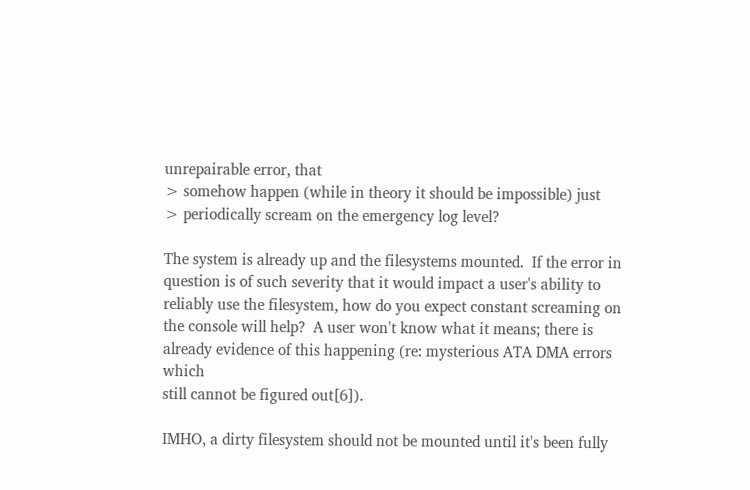unrepairable error, that
> somehow happen (while in theory it should be impossible) just
> periodically scream on the emergency log level?

The system is already up and the filesystems mounted.  If the error in
question is of such severity that it would impact a user's ability to
reliably use the filesystem, how do you expect constant screaming on
the console will help?  A user won't know what it means; there is
already evidence of this happening (re: mysterious ATA DMA errors which
still cannot be figured out[6]).

IMHO, a dirty filesystem should not be mounted until it's been fully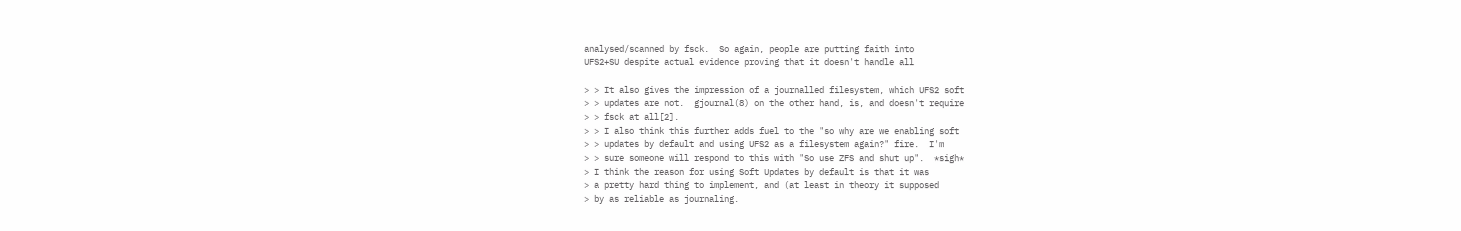analysed/scanned by fsck.  So again, people are putting faith into
UFS2+SU despite actual evidence proving that it doesn't handle all

> > It also gives the impression of a journalled filesystem, which UFS2 soft
> > updates are not.  gjournal(8) on the other hand, is, and doesn't require
> > fsck at all[2].
> > I also think this further adds fuel to the "so why are we enabling soft
> > updates by default and using UFS2 as a filesystem again?" fire.  I'm
> > sure someone will respond to this with "So use ZFS and shut up".  *sigh*
> I think the reason for using Soft Updates by default is that it was
> a pretty hard thing to implement, and (at least in theory it supposed
> by as reliable as journaling.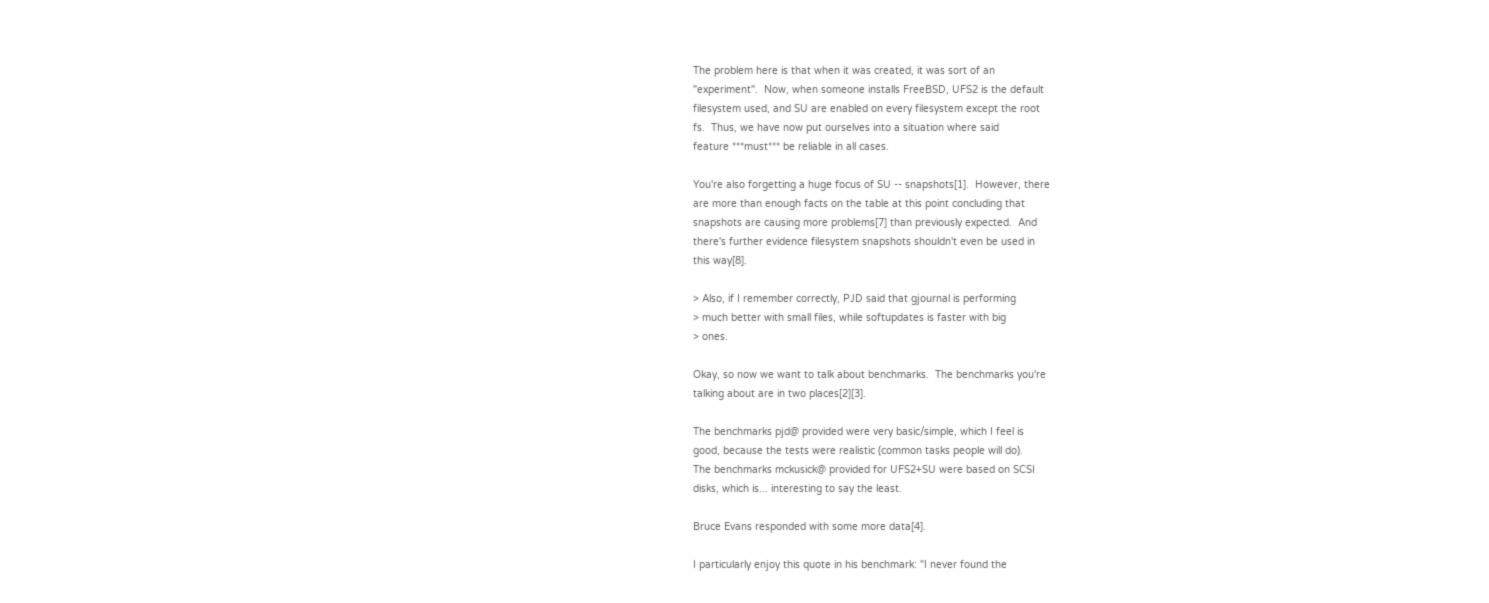The problem here is that when it was created, it was sort of an
"experiment".  Now, when someone installs FreeBSD, UFS2 is the default
filesystem used, and SU are enabled on every filesystem except the root
fs.  Thus, we have now put ourselves into a situation where said
feature ***must*** be reliable in all cases.

You're also forgetting a huge focus of SU -- snapshots[1].  However, there
are more than enough facts on the table at this point concluding that
snapshots are causing more problems[7] than previously expected.  And
there's further evidence filesystem snapshots shouldn't even be used in
this way[8].

> Also, if I remember correctly, PJD said that gjournal is performing
> much better with small files, while softupdates is faster with big
> ones.

Okay, so now we want to talk about benchmarks.  The benchmarks you're
talking about are in two places[2][3].

The benchmarks pjd@ provided were very basic/simple, which I feel is
good, because the tests were realistic (common tasks people will do).
The benchmarks mckusick@ provided for UFS2+SU were based on SCSI
disks, which is... interesting to say the least.

Bruce Evans responded with some more data[4].

I particularly enjoy this quote in his benchmark: "I never found the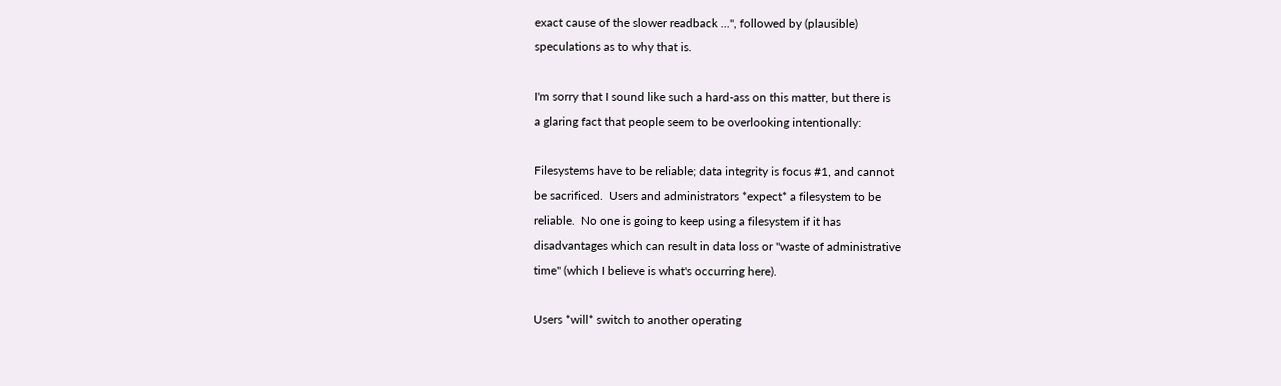exact cause of the slower readback ...", followed by (plausible)
speculations as to why that is.

I'm sorry that I sound like such a hard-ass on this matter, but there is
a glaring fact that people seem to be overlooking intentionally:

Filesystems have to be reliable; data integrity is focus #1, and cannot
be sacrificed.  Users and administrators *expect* a filesystem to be
reliable.  No one is going to keep using a filesystem if it has
disadvantages which can result in data loss or "waste of administrative
time" (which I believe is what's occurring here).

Users *will* switch to another operating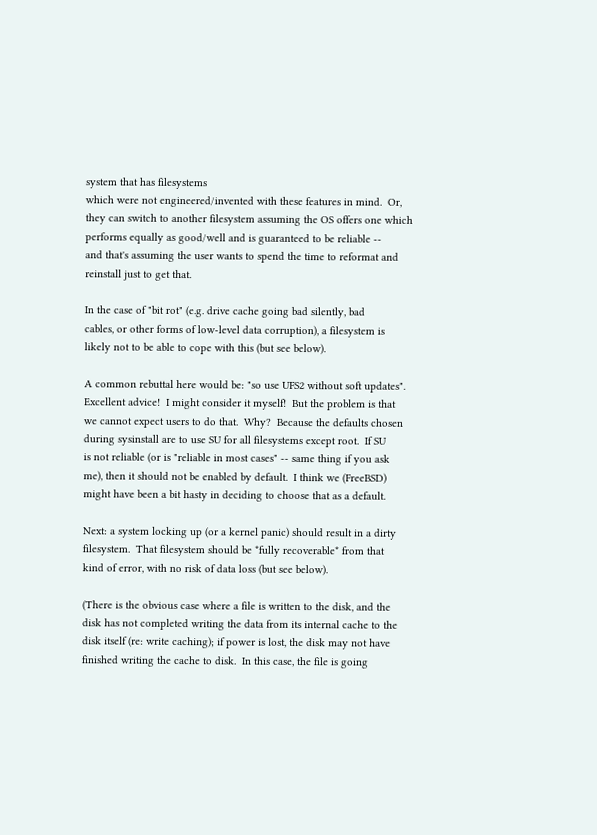system that has filesystems
which were not engineered/invented with these features in mind.  Or,
they can switch to another filesystem assuming the OS offers one which
performs equally as good/well and is guaranteed to be reliable --
and that's assuming the user wants to spend the time to reformat and
reinstall just to get that.

In the case of "bit rot" (e.g. drive cache going bad silently, bad
cables, or other forms of low-level data corruption), a filesystem is
likely not to be able to cope with this (but see below).

A common rebuttal here would be: "so use UFS2 without soft updates".
Excellent advice!  I might consider it myself!  But the problem is that
we cannot expect users to do that.  Why?  Because the defaults chosen
during sysinstall are to use SU for all filesystems except root.  If SU
is not reliable (or is "reliable in most cases" -- same thing if you ask
me), then it should not be enabled by default.  I think we (FreeBSD)
might have been a bit hasty in deciding to choose that as a default.

Next: a system locking up (or a kernel panic) should result in a dirty
filesystem.  That filesystem should be *fully recoverable* from that
kind of error, with no risk of data loss (but see below).

(There is the obvious case where a file is written to the disk, and the
disk has not completed writing the data from its internal cache to the
disk itself (re: write caching); if power is lost, the disk may not have
finished writing the cache to disk.  In this case, the file is going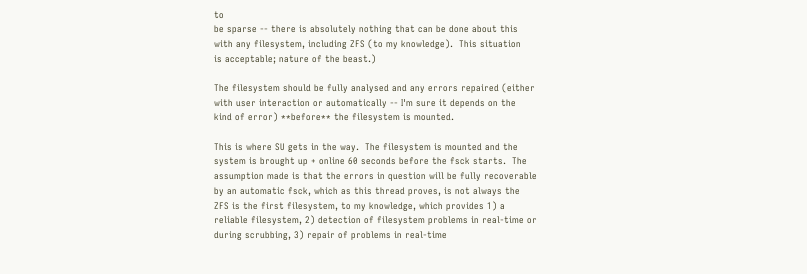to
be sparse -- there is absolutely nothing that can be done about this
with any filesystem, including ZFS (to my knowledge).  This situation
is acceptable; nature of the beast.)

The filesystem should be fully analysed and any errors repaired (either
with user interaction or automatically -- I'm sure it depends on the
kind of error) **before** the filesystem is mounted.

This is where SU gets in the way.  The filesystem is mounted and the
system is brought up + online 60 seconds before the fsck starts.  The
assumption made is that the errors in question will be fully recoverable
by an automatic fsck, which as this thread proves, is not always the
ZFS is the first filesystem, to my knowledge, which provides 1) a
reliable filesystem, 2) detection of filesystem problems in real-time or
during scrubbing, 3) repair of problems in real-time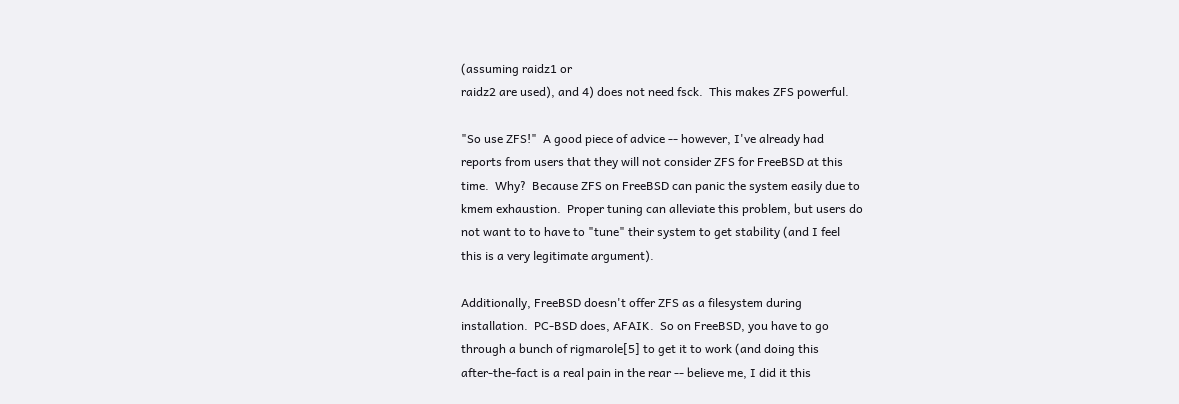(assuming raidz1 or
raidz2 are used), and 4) does not need fsck.  This makes ZFS powerful.

"So use ZFS!"  A good piece of advice -- however, I've already had
reports from users that they will not consider ZFS for FreeBSD at this
time.  Why?  Because ZFS on FreeBSD can panic the system easily due to
kmem exhaustion.  Proper tuning can alleviate this problem, but users do
not want to to have to "tune" their system to get stability (and I feel
this is a very legitimate argument).

Additionally, FreeBSD doesn't offer ZFS as a filesystem during
installation.  PC-BSD does, AFAIK.  So on FreeBSD, you have to go
through a bunch of rigmarole[5] to get it to work (and doing this
after-the-fact is a real pain in the rear -- believe me, I did it this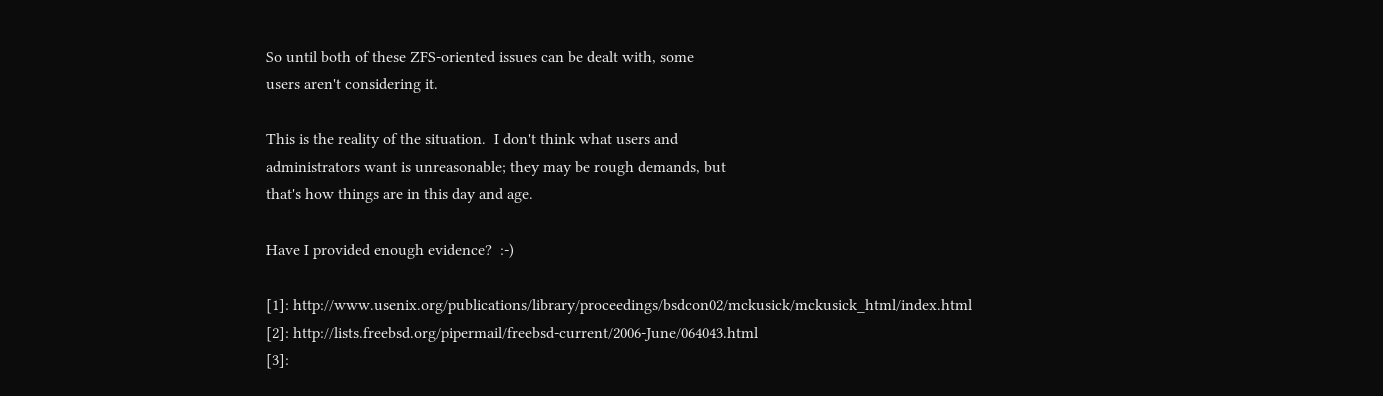So until both of these ZFS-oriented issues can be dealt with, some
users aren't considering it.

This is the reality of the situation.  I don't think what users and
administrators want is unreasonable; they may be rough demands, but
that's how things are in this day and age.

Have I provided enough evidence?  :-)

[1]: http://www.usenix.org/publications/library/proceedings/bsdcon02/mckusick/mckusick_html/index.html
[2]: http://lists.freebsd.org/pipermail/freebsd-current/2006-June/064043.html
[3]: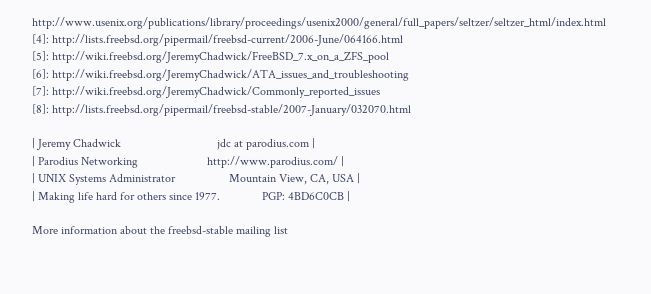http://www.usenix.org/publications/library/proceedings/usenix2000/general/full_papers/seltzer/seltzer_html/index.html
[4]: http://lists.freebsd.org/pipermail/freebsd-current/2006-June/064166.html
[5]: http://wiki.freebsd.org/JeremyChadwick/FreeBSD_7.x_on_a_ZFS_pool
[6]: http://wiki.freebsd.org/JeremyChadwick/ATA_issues_and_troubleshooting
[7]: http://wiki.freebsd.org/JeremyChadwick/Commonly_reported_issues
[8]: http://lists.freebsd.org/pipermail/freebsd-stable/2007-January/032070.html

| Jeremy Chadwick                                jdc at parodius.com |
| Parodius Networking                       http://www.parodius.com/ |
| UNIX Systems Administrator                  Mountain View, CA, USA |
| Making life hard for others since 1977.              PGP: 4BD6C0CB |

More information about the freebsd-stable mailing list